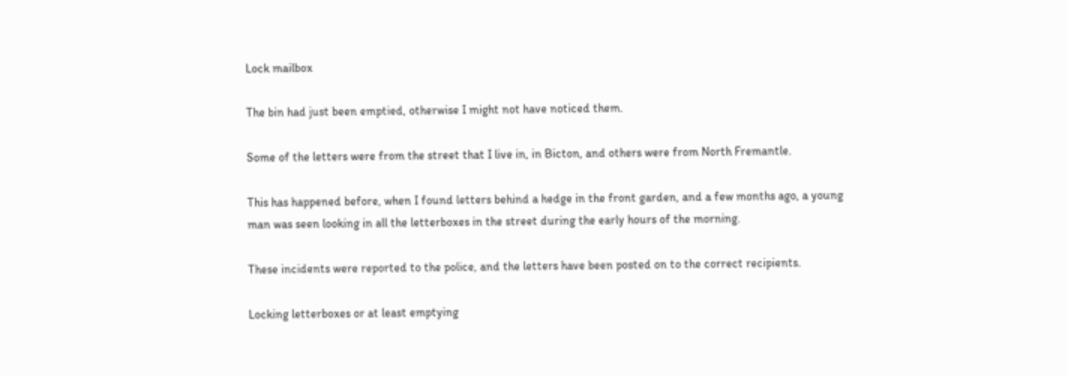Lock mailbox

The bin had just been emptied, otherwise I might not have noticed them.

Some of the letters were from the street that I live in, in Bicton, and others were from North Fremantle.

This has happened before, when I found letters behind a hedge in the front garden, and a few months ago, a young man was seen looking in all the letterboxes in the street during the early hours of the morning.

These incidents were reported to the police, and the letters have been posted on to the correct recipients.

Locking letterboxes or at least emptying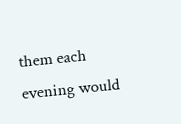them each evening would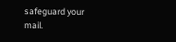safeguard your mail.